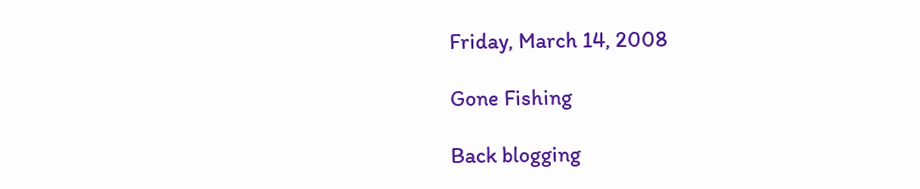Friday, March 14, 2008

Gone Fishing

Back blogging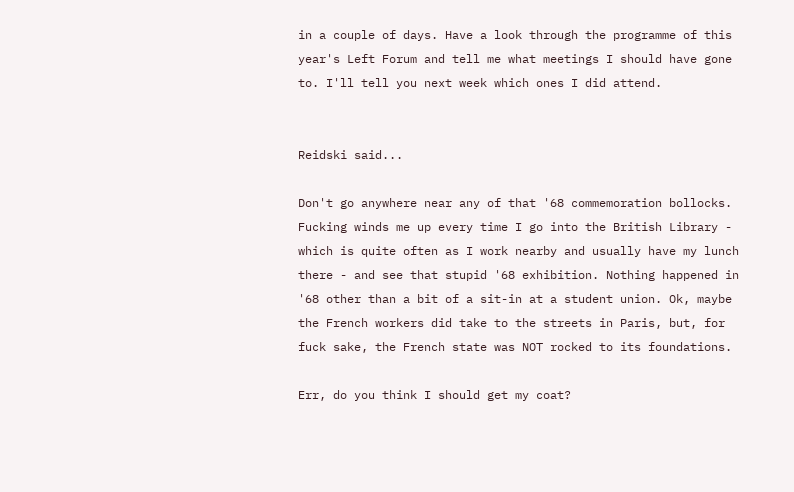in a couple of days. Have a look through the programme of this year's Left Forum and tell me what meetings I should have gone to. I'll tell you next week which ones I did attend.


Reidski said...

Don't go anywhere near any of that '68 commemoration bollocks. Fucking winds me up every time I go into the British Library - which is quite often as I work nearby and usually have my lunch there - and see that stupid '68 exhibition. Nothing happened in '68 other than a bit of a sit-in at a student union. Ok, maybe the French workers did take to the streets in Paris, but, for fuck sake, the French state was NOT rocked to its foundations.

Err, do you think I should get my coat?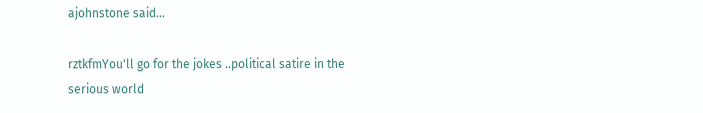ajohnstone said...

rztkfmYou'll go for the jokes ..political satire in the serious world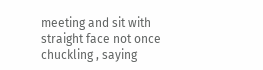meeting and sit with straight face not once chuckling , saying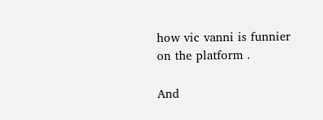how vic vanni is funnier on the platform .

And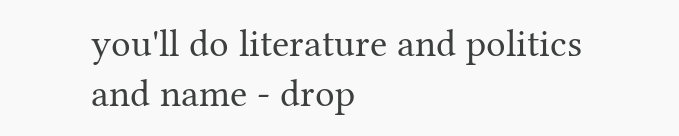you'll do literature and politics and name - drop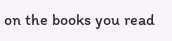on the books you read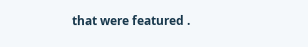that were featured .